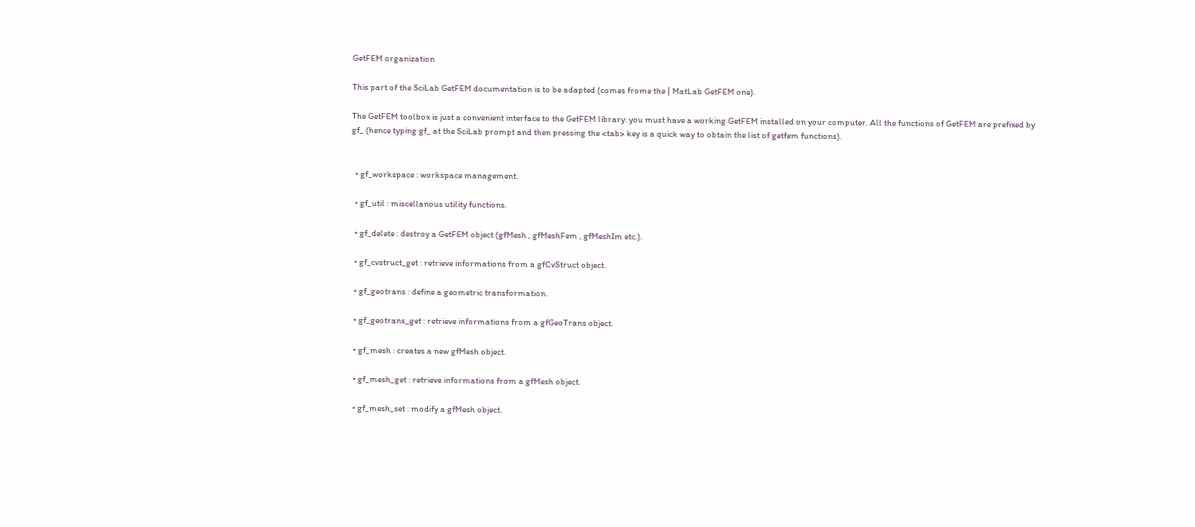GetFEM organization

This part of the SciLab GetFEM documentation is to be adapted (comes frome the | MatLab GetFEM one).

The GetFEM toolbox is just a convenient interface to the GetFEM library: you must have a working GetFEM installed on your computer. All the functions of GetFEM are prefixed by gf_ (hence typing gf_ at the SciLab prompt and then pressing the <tab> key is a quick way to obtain the list of getfem functions).


  • gf_workspace : workspace management.

  • gf_util : miscellanous utility functions.

  • gf_delete : destroy a GetFEM object (gfMesh , gfMeshFem , gfMeshIm etc.).

  • gf_cvstruct_get : retrieve informations from a gfCvStruct object.

  • gf_geotrans : define a geometric transformation.

  • gf_geotrans_get : retrieve informations from a gfGeoTrans object.

  • gf_mesh : creates a new gfMesh object.

  • gf_mesh_get : retrieve informations from a gfMesh object.

  • gf_mesh_set : modify a gfMesh object.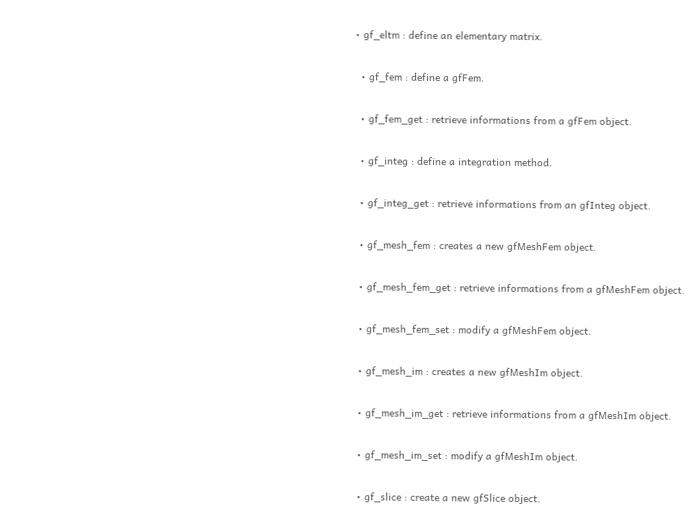• gf_eltm : define an elementary matrix.

  • gf_fem : define a gfFem.

  • gf_fem_get : retrieve informations from a gfFem object.

  • gf_integ : define a integration method.

  • gf_integ_get : retrieve informations from an gfInteg object.

  • gf_mesh_fem : creates a new gfMeshFem object.

  • gf_mesh_fem_get : retrieve informations from a gfMeshFem object.

  • gf_mesh_fem_set : modify a gfMeshFem object.

  • gf_mesh_im : creates a new gfMeshIm object.

  • gf_mesh_im_get : retrieve informations from a gfMeshIm object.

  • gf_mesh_im_set : modify a gfMeshIm object.

  • gf_slice : create a new gfSlice object.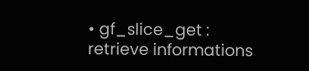• gf_slice_get : retrieve informations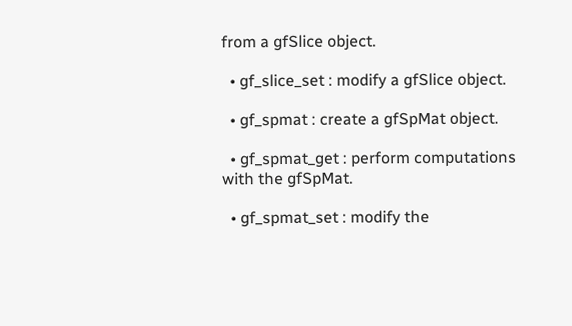from a gfSlice object.

  • gf_slice_set : modify a gfSlice object.

  • gf_spmat : create a gfSpMat object.

  • gf_spmat_get : perform computations with the gfSpMat.

  • gf_spmat_set : modify the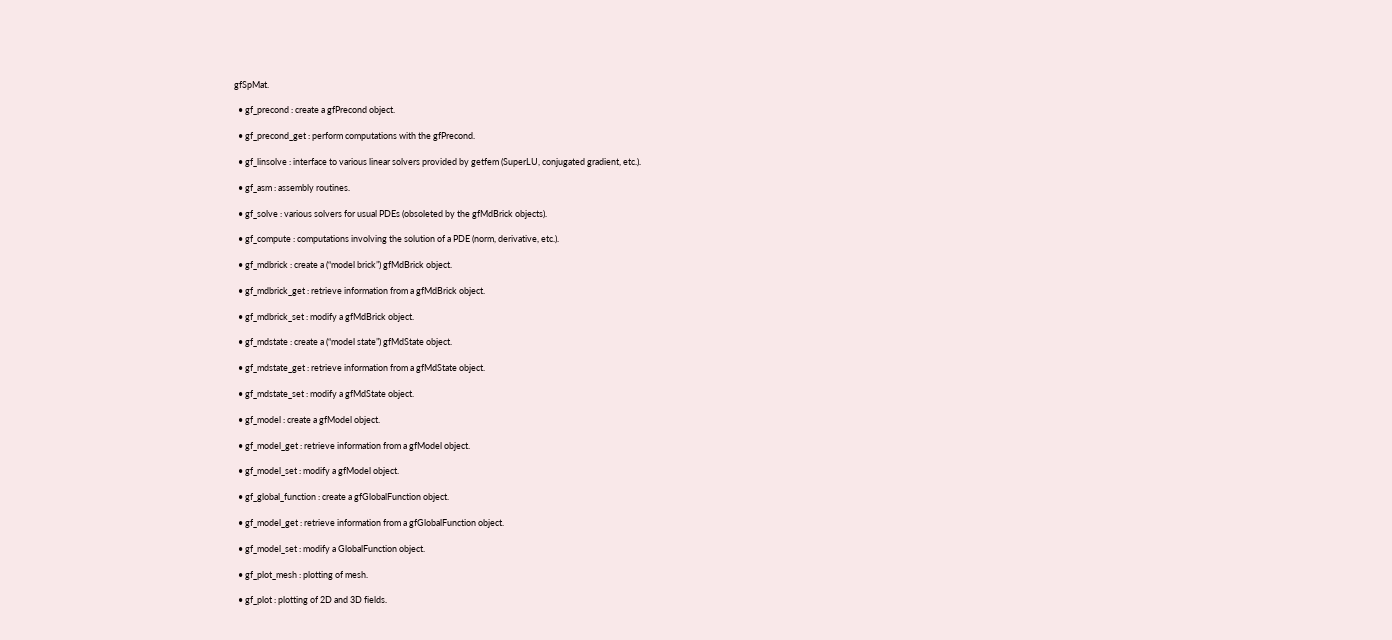gfSpMat.

  • gf_precond : create a gfPrecond object.

  • gf_precond_get : perform computations with the gfPrecond.

  • gf_linsolve : interface to various linear solvers provided by getfem (SuperLU, conjugated gradient, etc.).

  • gf_asm : assembly routines.

  • gf_solve : various solvers for usual PDEs (obsoleted by the gfMdBrick objects).

  • gf_compute : computations involving the solution of a PDE (norm, derivative, etc.).

  • gf_mdbrick : create a (“model brick”) gfMdBrick object.

  • gf_mdbrick_get : retrieve information from a gfMdBrick object.

  • gf_mdbrick_set : modify a gfMdBrick object.

  • gf_mdstate : create a (“model state”) gfMdState object.

  • gf_mdstate_get : retrieve information from a gfMdState object.

  • gf_mdstate_set : modify a gfMdState object.

  • gf_model : create a gfModel object.

  • gf_model_get : retrieve information from a gfModel object.

  • gf_model_set : modify a gfModel object.

  • gf_global_function : create a gfGlobalFunction object.

  • gf_model_get : retrieve information from a gfGlobalFunction object.

  • gf_model_set : modify a GlobalFunction object.

  • gf_plot_mesh : plotting of mesh.

  • gf_plot : plotting of 2D and 3D fields.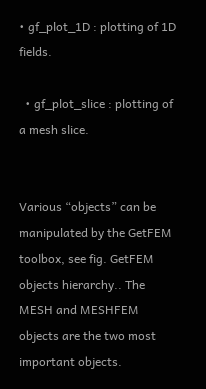• gf_plot_1D : plotting of 1D fields.

  • gf_plot_slice : plotting of a mesh slice.


Various “objects” can be manipulated by the GetFEM toolbox, see fig. GetFEM objects hierarchy.. The MESH and MESHFEM objects are the two most important objects.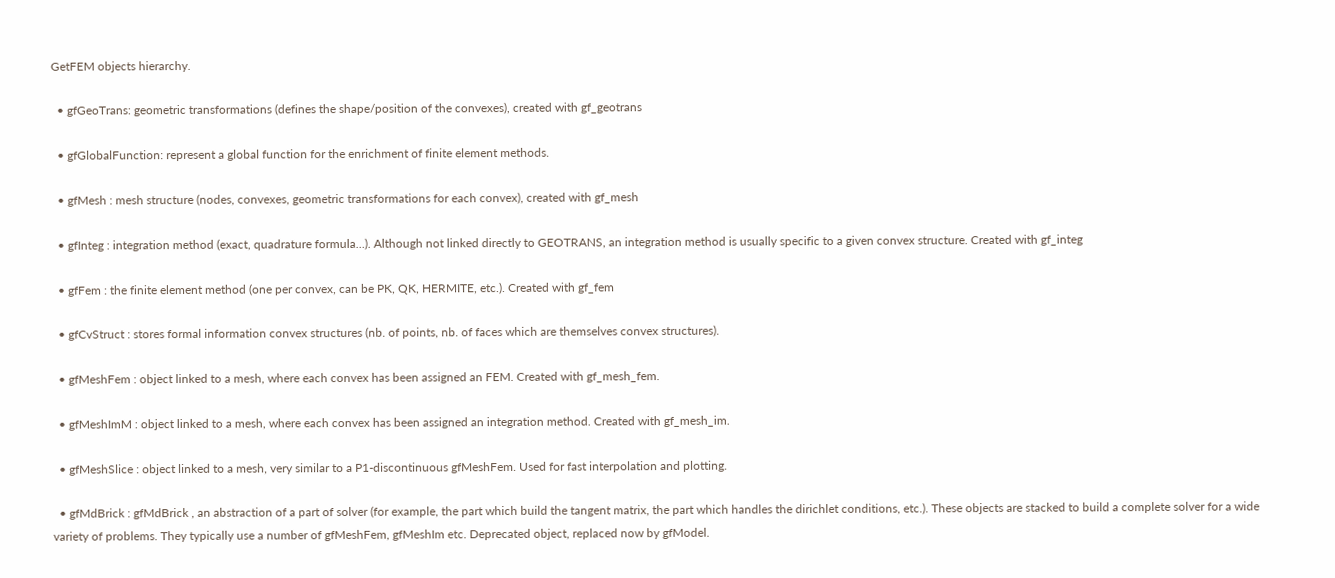GetFEM objects hierarchy.

  • gfGeoTrans: geometric transformations (defines the shape/position of the convexes), created with gf_geotrans

  • gfGlobalFunction: represent a global function for the enrichment of finite element methods.

  • gfMesh : mesh structure (nodes, convexes, geometric transformations for each convex), created with gf_mesh

  • gfInteg : integration method (exact, quadrature formula…). Although not linked directly to GEOTRANS, an integration method is usually specific to a given convex structure. Created with gf_integ

  • gfFem : the finite element method (one per convex, can be PK, QK, HERMITE, etc.). Created with gf_fem

  • gfCvStruct : stores formal information convex structures (nb. of points, nb. of faces which are themselves convex structures).

  • gfMeshFem : object linked to a mesh, where each convex has been assigned an FEM. Created with gf_mesh_fem.

  • gfMeshImM : object linked to a mesh, where each convex has been assigned an integration method. Created with gf_mesh_im.

  • gfMeshSlice : object linked to a mesh, very similar to a P1-discontinuous gfMeshFem. Used for fast interpolation and plotting.

  • gfMdBrick : gfMdBrick , an abstraction of a part of solver (for example, the part which build the tangent matrix, the part which handles the dirichlet conditions, etc.). These objects are stacked to build a complete solver for a wide variety of problems. They typically use a number of gfMeshFem, gfMeshIm etc. Deprecated object, replaced now by gfModel.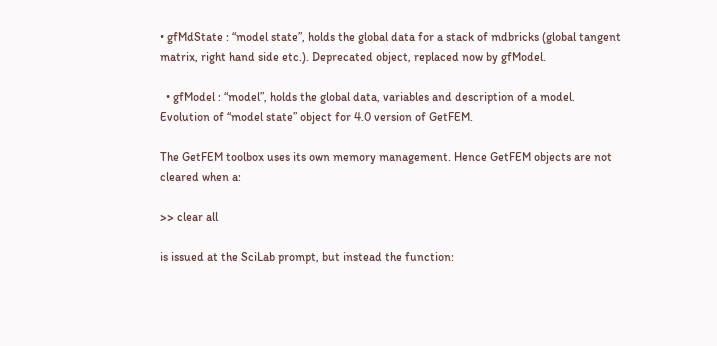• gfMdState : “model state”, holds the global data for a stack of mdbricks (global tangent matrix, right hand side etc.). Deprecated object, replaced now by gfModel.

  • gfModel : “model”, holds the global data, variables and description of a model. Evolution of “model state” object for 4.0 version of GetFEM.

The GetFEM toolbox uses its own memory management. Hence GetFEM objects are not cleared when a:

>> clear all

is issued at the SciLab prompt, but instead the function: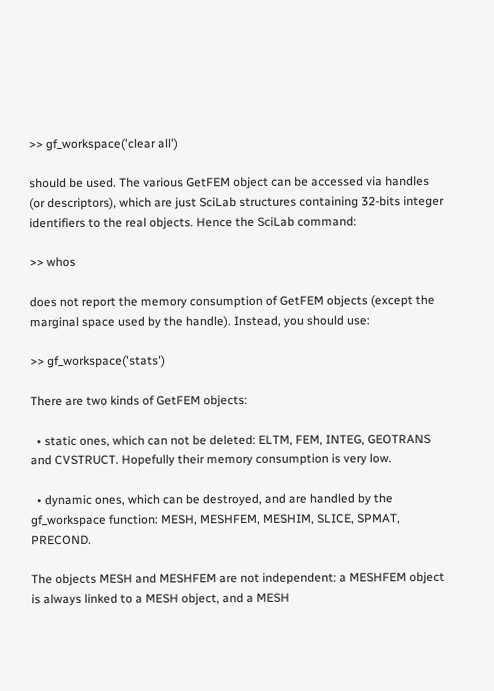>> gf_workspace('clear all')

should be used. The various GetFEM object can be accessed via handles (or descriptors), which are just SciLab structures containing 32-bits integer identifiers to the real objects. Hence the SciLab command:

>> whos

does not report the memory consumption of GetFEM objects (except the marginal space used by the handle). Instead, you should use:

>> gf_workspace('stats')

There are two kinds of GetFEM objects:

  • static ones, which can not be deleted: ELTM, FEM, INTEG, GEOTRANS and CVSTRUCT. Hopefully their memory consumption is very low.

  • dynamic ones, which can be destroyed, and are handled by the gf_workspace function: MESH, MESHFEM, MESHIM, SLICE, SPMAT, PRECOND.

The objects MESH and MESHFEM are not independent: a MESHFEM object is always linked to a MESH object, and a MESH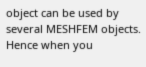object can be used by several MESHFEM objects. Hence when you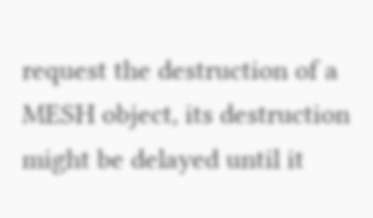request the destruction of a MESH object, its destruction might be delayed until it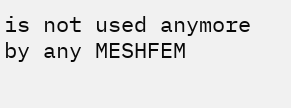is not used anymore by any MESHFEM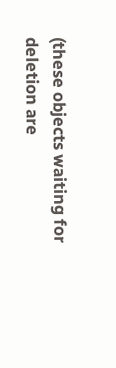(these objects waiting for deletion are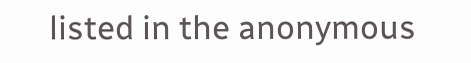listed in the anonymous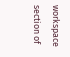workspace section of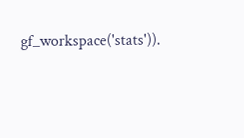gf_workspace('stats')).